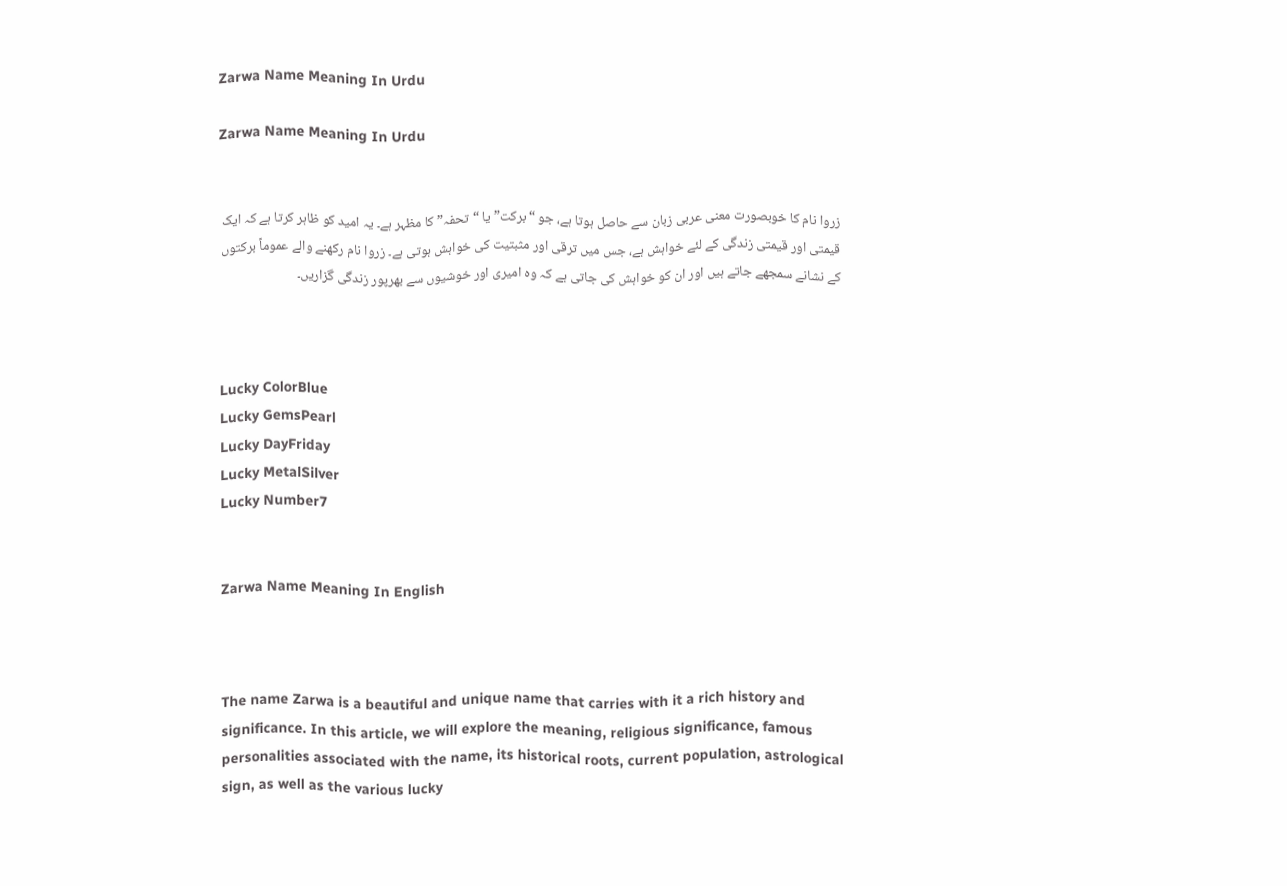Zarwa Name Meaning In Urdu

Zarwa Name Meaning In Urdu


زروا نام کا خوبصورت معنی عربی زبان سے حاصل ہوتا ہے، جو “برکت” یا “تحفہ” کا مظہر ہے۔ یہ امید کو ظاہر کرتا ہے کہ ایک قیمتی اور قیمتی زندگی کے لئے خواہش ہے، جس میں ترقی اور مثبتیت کی خواہش ہوتی ہے۔ زروا نام رکھنے والے عموماً برکتوں کے نشانے سمجھے جاتے ہیں اور ان کو خواہش کی جاتی ہے کہ وہ امیری اور خوشیوں سے بھرپور زندگی گزاریں۔



Lucky ColorBlue
Lucky GemsPearl
Lucky DayFriday
Lucky MetalSilver
Lucky Number7


Zarwa Name Meaning In English



The name Zarwa is a beautiful and unique name that carries with it a rich history and significance. In this article, we will explore the meaning, religious significance, famous personalities associated with the name, its historical roots, current population, astrological sign, as well as the various lucky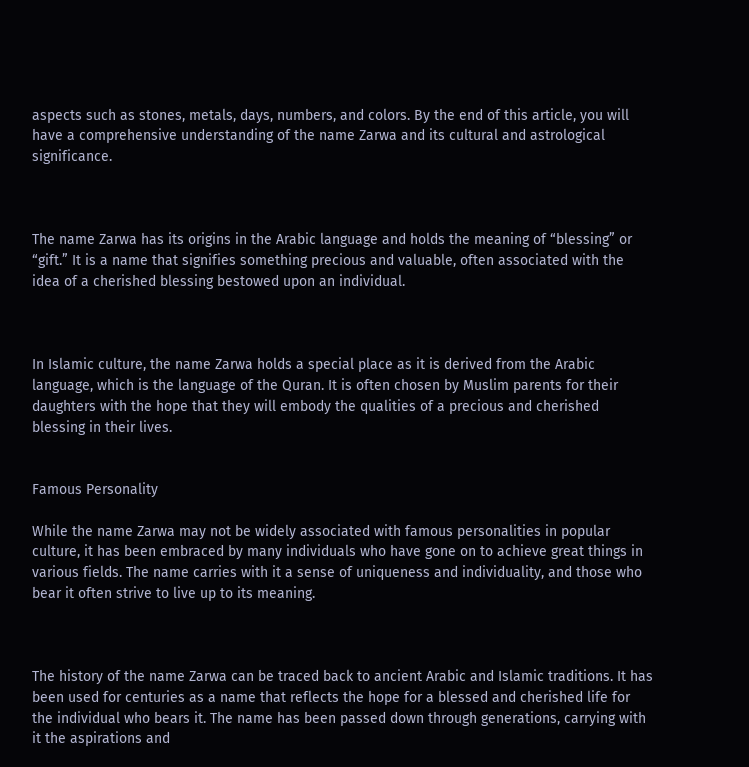aspects such as stones, metals, days, numbers, and colors. By the end of this article, you will have a comprehensive understanding of the name Zarwa and its cultural and astrological significance.



The name Zarwa has its origins in the Arabic language and holds the meaning of “blessing” or “gift.” It is a name that signifies something precious and valuable, often associated with the idea of a cherished blessing bestowed upon an individual.



In Islamic culture, the name Zarwa holds a special place as it is derived from the Arabic language, which is the language of the Quran. It is often chosen by Muslim parents for their daughters with the hope that they will embody the qualities of a precious and cherished blessing in their lives.


Famous Personality

While the name Zarwa may not be widely associated with famous personalities in popular culture, it has been embraced by many individuals who have gone on to achieve great things in various fields. The name carries with it a sense of uniqueness and individuality, and those who bear it often strive to live up to its meaning.



The history of the name Zarwa can be traced back to ancient Arabic and Islamic traditions. It has been used for centuries as a name that reflects the hope for a blessed and cherished life for the individual who bears it. The name has been passed down through generations, carrying with it the aspirations and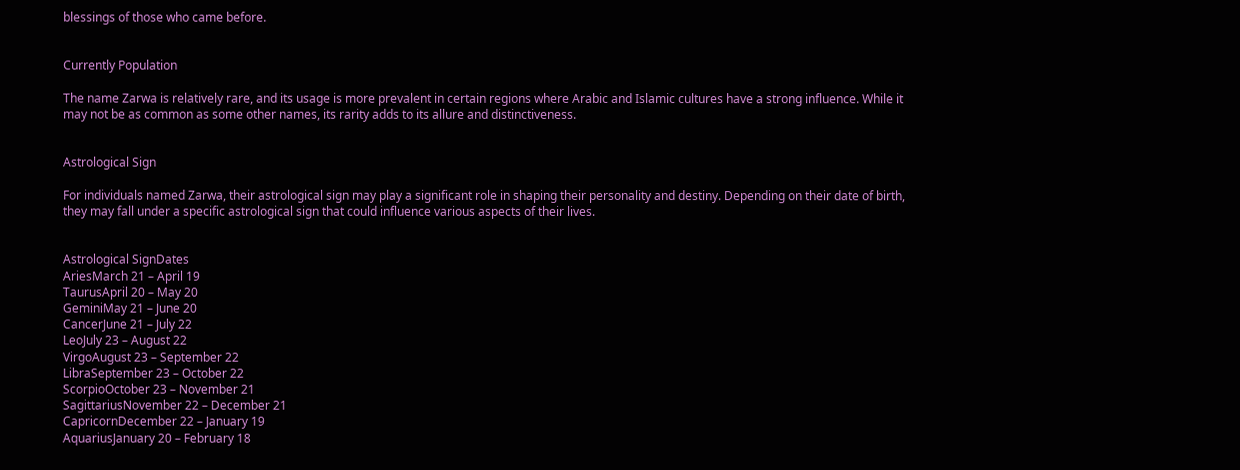blessings of those who came before.


Currently Population

The name Zarwa is relatively rare, and its usage is more prevalent in certain regions where Arabic and Islamic cultures have a strong influence. While it may not be as common as some other names, its rarity adds to its allure and distinctiveness.


Astrological Sign

For individuals named Zarwa, their astrological sign may play a significant role in shaping their personality and destiny. Depending on their date of birth, they may fall under a specific astrological sign that could influence various aspects of their lives.


Astrological SignDates
AriesMarch 21 – April 19
TaurusApril 20 – May 20
GeminiMay 21 – June 20
CancerJune 21 – July 22
LeoJuly 23 – August 22
VirgoAugust 23 – September 22
LibraSeptember 23 – October 22
ScorpioOctober 23 – November 21
SagittariusNovember 22 – December 21
CapricornDecember 22 – January 19
AquariusJanuary 20 – February 18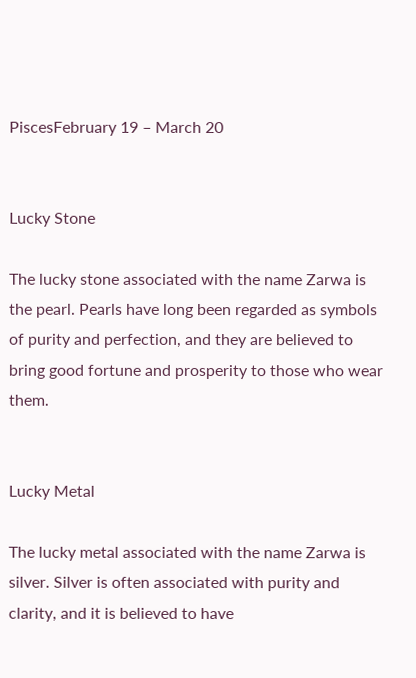PiscesFebruary 19 – March 20


Lucky Stone

The lucky stone associated with the name Zarwa is the pearl. Pearls have long been regarded as symbols of purity and perfection, and they are believed to bring good fortune and prosperity to those who wear them.


Lucky Metal

The lucky metal associated with the name Zarwa is silver. Silver is often associated with purity and clarity, and it is believed to have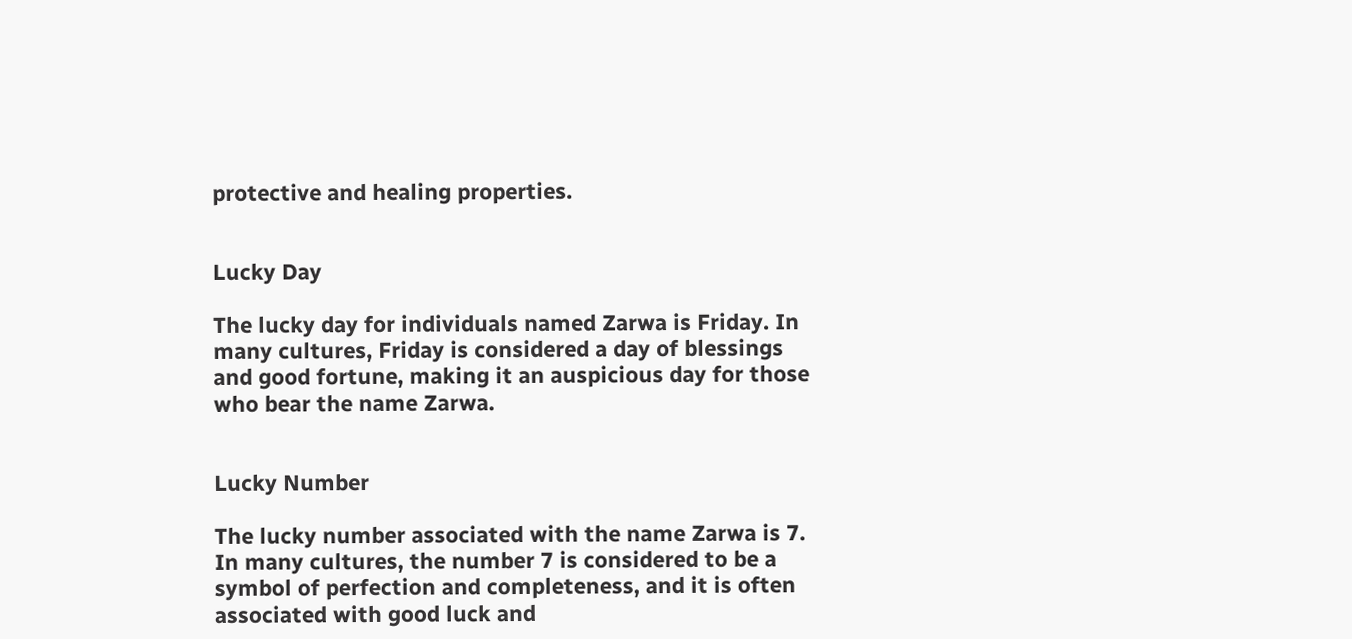protective and healing properties.


Lucky Day

The lucky day for individuals named Zarwa is Friday. In many cultures, Friday is considered a day of blessings and good fortune, making it an auspicious day for those who bear the name Zarwa.


Lucky Number

The lucky number associated with the name Zarwa is 7. In many cultures, the number 7 is considered to be a symbol of perfection and completeness, and it is often associated with good luck and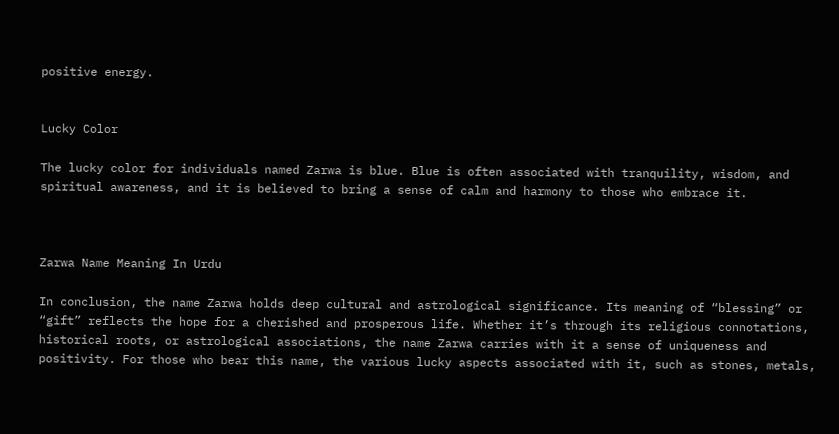positive energy.


Lucky Color

The lucky color for individuals named Zarwa is blue. Blue is often associated with tranquility, wisdom, and spiritual awareness, and it is believed to bring a sense of calm and harmony to those who embrace it.



Zarwa Name Meaning In Urdu

In conclusion, the name Zarwa holds deep cultural and astrological significance. Its meaning of “blessing” or “gift” reflects the hope for a cherished and prosperous life. Whether it’s through its religious connotations, historical roots, or astrological associations, the name Zarwa carries with it a sense of uniqueness and positivity. For those who bear this name, the various lucky aspects associated with it, such as stones, metals,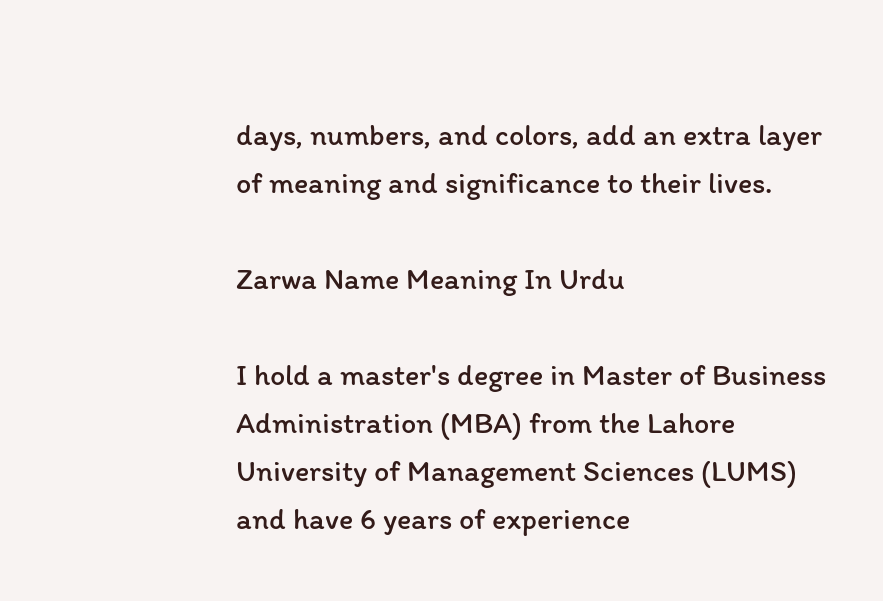days, numbers, and colors, add an extra layer of meaning and significance to their lives.

Zarwa Name Meaning In Urdu

I hold a master's degree in Master of Business Administration (MBA) from the Lahore University of Management Sciences (LUMS) and have 6 years of experience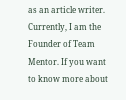as an article writer. Currently, I am the Founder of Team Mentor. If you want to know more about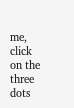me, click on the three dots